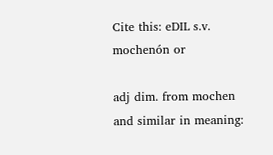Cite this: eDIL s.v. mochenón or

adj dim. from mochen and similar in meaning: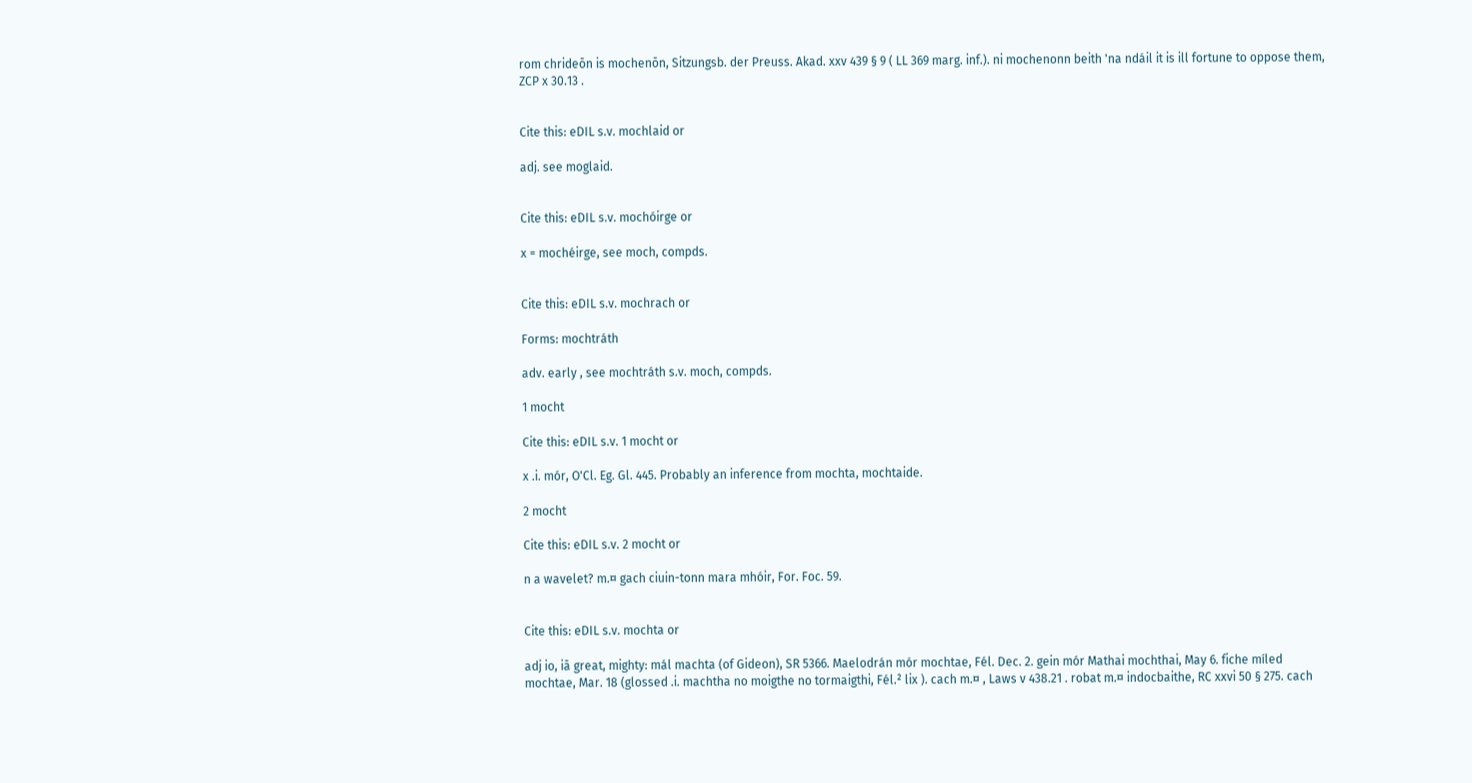rom chrideōn is mochenōn, Sitzungsb. der Preuss. Akad. xxv 439 § 9 ( LL 369 marg. inf.). ni mochenonn beith 'na ndáil it is ill fortune to oppose them, ZCP x 30.13 .


Cite this: eDIL s.v. mochlaid or

adj. see moglaid.


Cite this: eDIL s.v. mochóirge or

x = mochéirge, see moch, compds.


Cite this: eDIL s.v. mochrach or

Forms: mochtráth

adv. early , see mochtráth s.v. moch, compds.

1 mocht

Cite this: eDIL s.v. 1 mocht or

x .i. mór, O'Cl. Eg. Gl. 445. Probably an inference from mochta, mochtaide.

2 mocht

Cite this: eDIL s.v. 2 mocht or

n a wavelet? m.¤ gach ciuin-tonn mara mhóir, For. Foc. 59.


Cite this: eDIL s.v. mochta or

adj io, iā great, mighty: mál machta (of Gideon), SR 5366. Maelodrán mór mochtae, Fél. Dec. 2. gein mór Mathai mochthai, May 6. fiche míled mochtae, Mar. 18 (glossed .i. machtha no moigthe no tormaigthi, Fél.² lix ). cach m.¤ , Laws v 438.21 . robat m.¤ indocbaithe, RC xxvi 50 § 275. cach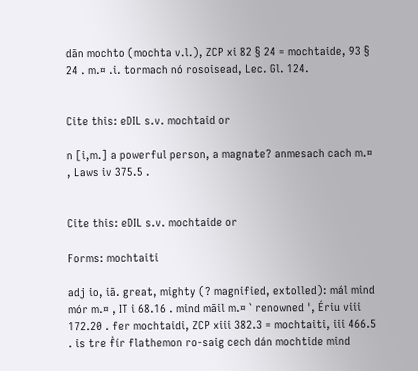dān mochto (mochta v.l.), ZCP xi 82 § 24 = mochtaide, 93 § 24 . m.¤ .i. tormach nó rosoisead, Lec. Gl. 124.


Cite this: eDIL s.v. mochtaid or

n [i,m.] a powerful person, a magnate? anmesach cach m.¤ , Laws iv 375.5 .


Cite this: eDIL s.v. mochtaide or

Forms: mochtaiti

adj io, iā. great, mighty (? magnified, extolled): mál mind mór m.¤ , IT i 68.16 . mind māil m.¤ ` renowned ', Ériu viii 172.20 . fer mochtaidi, ZCP xiii 382.3 = mochtaiti, iii 466.5 . is tre ḟír flathemon ro-saig cech dán mochtide mind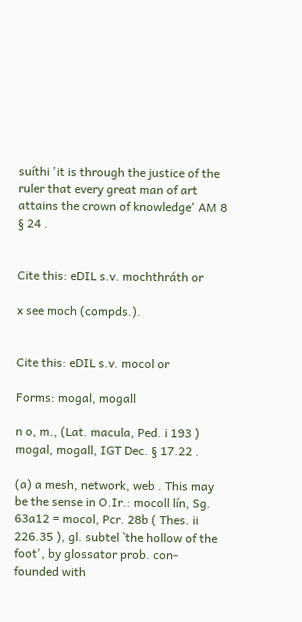suíthi 'it is through the justice of the ruler that every great man of art attains the crown of knowledge' AM 8 § 24 .


Cite this: eDIL s.v. mochthráth or

x see moch (compds.).


Cite this: eDIL s.v. mocol or

Forms: mogal, mogall

n o, m., (Lat. macula, Ped. i 193 ) mogal, mogall, IGT Dec. § 17.22 .

(a) a mesh, network, web . This may be the sense in O.Ir.: mocoll lín, Sg. 63a12 = mocol, Pcr. 28b ( Thes. ii 226.35 ), gl. subtel `the hollow of the foot', by glossator prob. con- founded with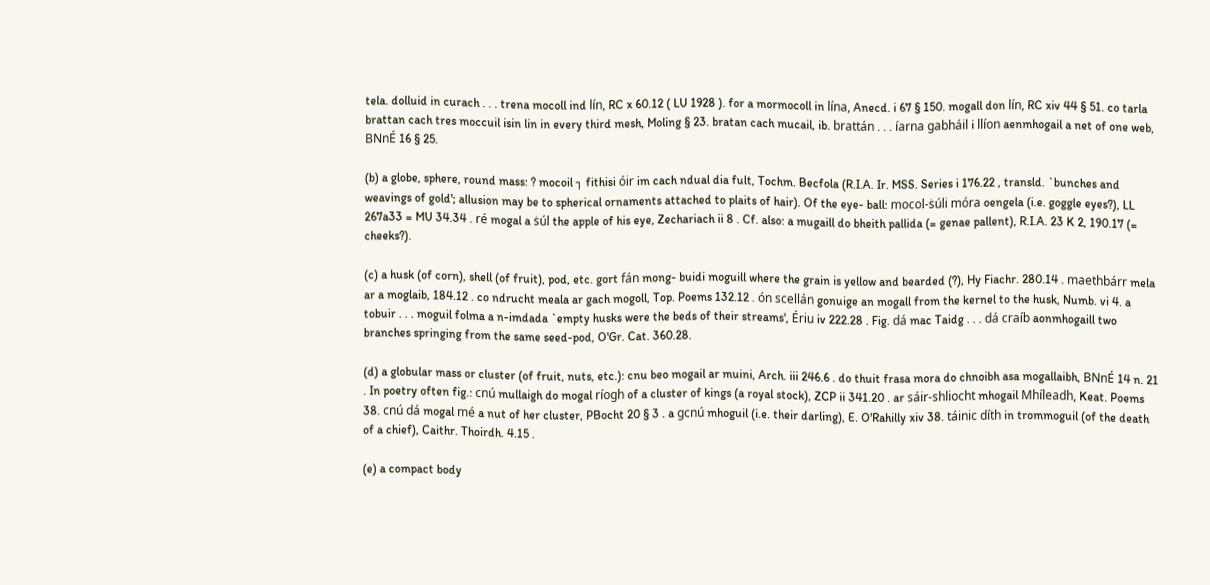tela. dolluid in curach . . . trena mocoll ind lín, RC x 60.12 ( LU 1928 ). for a mormocoll in lína, Anecd. i 67 § 150. mogall don lín, RC xiv 44 § 51. co tarla brattan cach tres moccuil isin lin in every third mesh, Moling § 23. bratan cach mucail, ib. brattán . . . íarna gabháil i llíon aenmhogail a net of one web, BNnÉ 16 § 25.

(b) a globe, sphere, round mass: ? mocoil ┐ fithisi óir im cach ndual dia fult, Tochm. Becfola (R.I.A. Ir. MSS. Series i 176.22 , transld. `bunches and weavings of gold'; allusion may be to spherical ornaments attached to plaits of hair). Of the eye- ball: mocol-ṡúli móra oengela (i.e. goggle eyes?), LL 267a33 = MU 34.34 . ré mogal a ṡúl the apple of his eye, Zechariach ii 8 . Cf. also: a mugaill do bheith pallida (= genae pallent), R.I.A. 23 K 2, 190.17 (= cheeks?).

(c) a husk (of corn), shell (of fruit), pod, etc. gort fán mong- buidi moguill where the grain is yellow and bearded (?), Hy Fiachr. 280.14 . maethbárr mela ar a moglaib, 184.12 . co ndrucht meala ar gach mogoll, Top. Poems 132.12 . ón scellán gonuige an mogall from the kernel to the husk, Numb. vi 4. a tobuir . . . moguil folma a n-imdada `empty husks were the beds of their streams', Ériu iv 222.28 . Fig. dá mac Taidg . . . dá craíb aonmhogaill two branches springing from the same seed-pod, O'Gr. Cat. 360.28.

(d) a globular mass or cluster (of fruit, nuts, etc.): cnu beo mogail ar muini, Arch. iii 246.6 . do thuit frasa mora do chnoibh asa mogallaibh, BNnÉ 14 n. 21 . In poetry often fig.: cnú mullaigh do mogal ríogh of a cluster of kings (a royal stock), ZCP ii 341.20 . ar sáir-shliocht mhogail Mhíleadh, Keat. Poems 38. cnú dá mogal mé a nut of her cluster, PBocht 20 § 3 . a gcnú mhoguil (i.e. their darling), E. O'Rahilly xiv 38. táinic díth in trommoguil (of the death of a chief), Caithr. Thoirdh. 4.15 .

(e) a compact body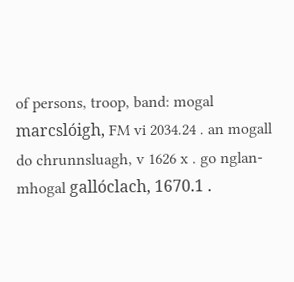of persons, troop, band: mogal marcslóigh, FM vi 2034.24 . an mogall do chrunnsluagh, v 1626 x . go nglan-mhogal gallóclach, 1670.1 .